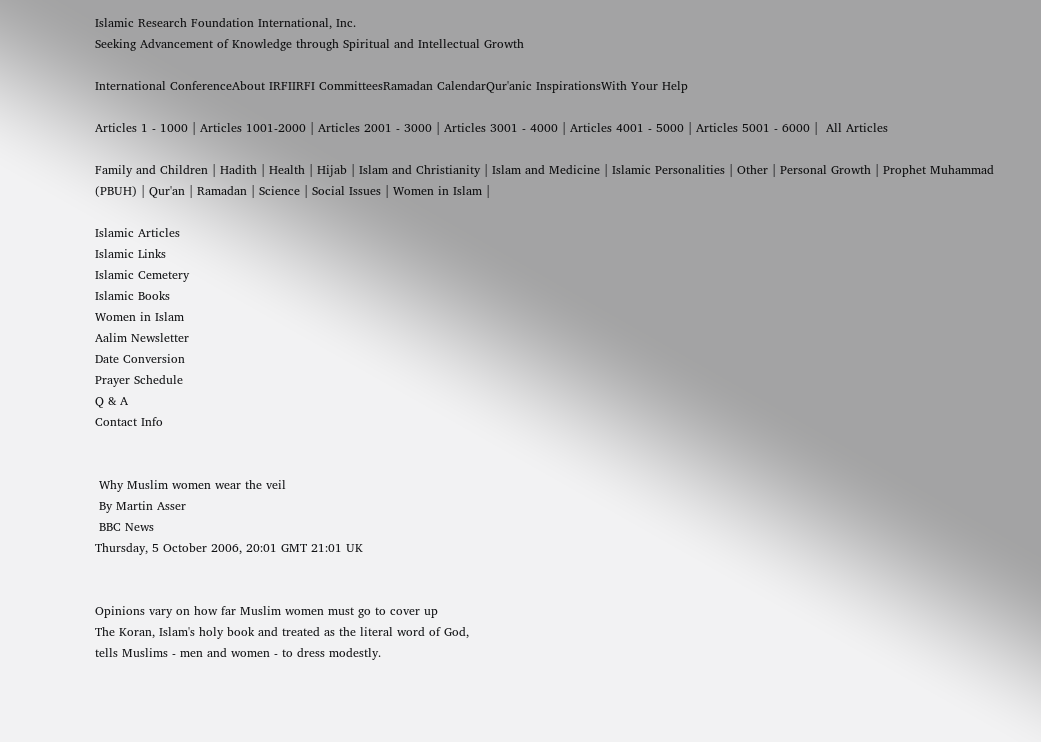Islamic Research Foundation International, Inc.
Seeking Advancement of Knowledge through Spiritual and Intellectual Growth

International ConferenceAbout IRFIIRFI CommitteesRamadan CalendarQur'anic InspirationsWith Your Help

Articles 1 - 1000 | Articles 1001-2000 | Articles 2001 - 3000 | Articles 3001 - 4000 | Articles 4001 - 5000 | Articles 5001 - 6000 |  All Articles

Family and Children | Hadith | Health | Hijab | Islam and Christianity | Islam and Medicine | Islamic Personalities | Other | Personal Growth | Prophet Muhammad (PBUH) | Qur'an | Ramadan | Science | Social Issues | Women in Islam |

Islamic Articles
Islamic Links
Islamic Cemetery
Islamic Books
Women in Islam
Aalim Newsletter
Date Conversion
Prayer Schedule
Q & A
Contact Info


 Why Muslim women wear the veil
 By Martin Asser
 BBC News
Thursday, 5 October 2006, 20:01 GMT 21:01 UK


Opinions vary on how far Muslim women must go to cover up
The Koran, Islam's holy book and treated as the literal word of God,
tells Muslims - men and women - to dress modestly.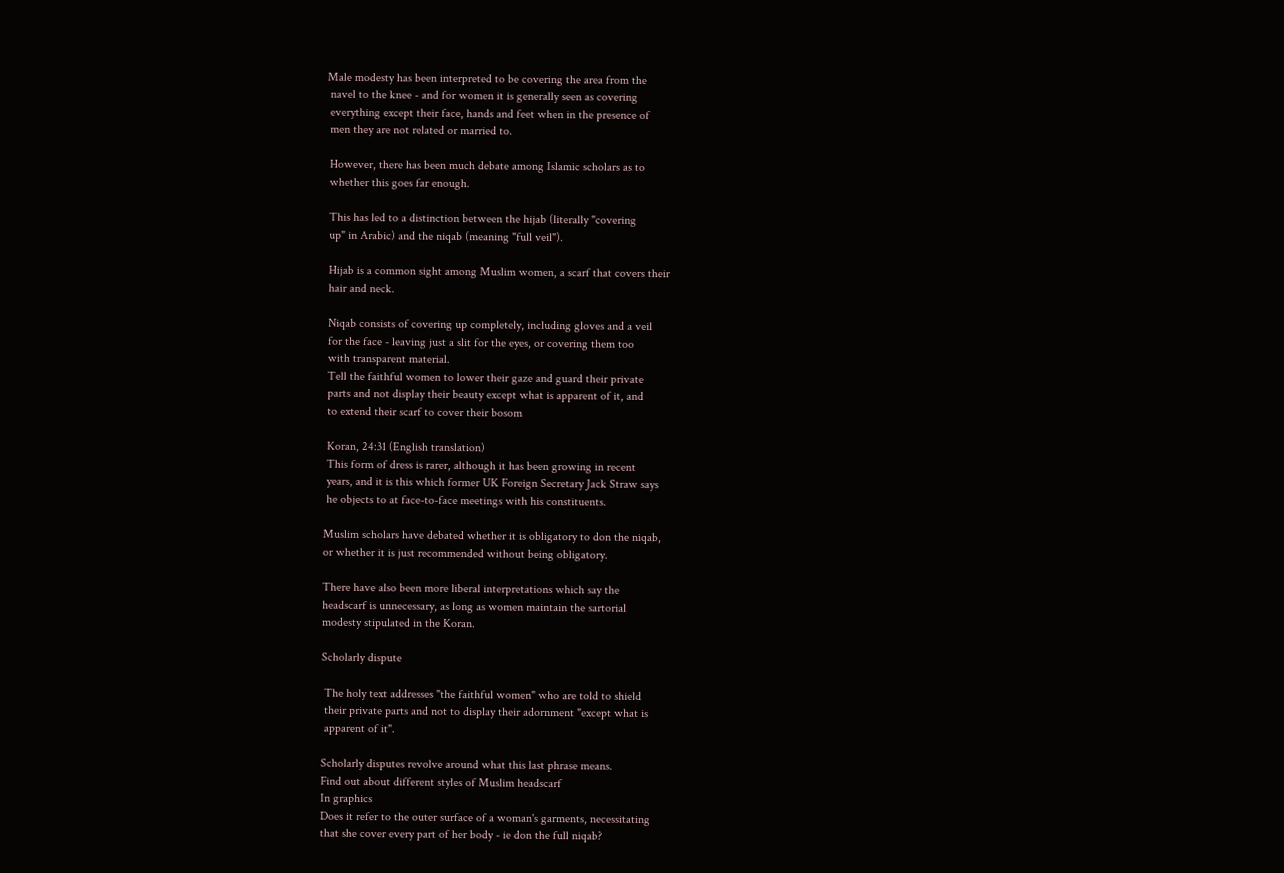Male modesty has been interpreted to be covering the area from the
 navel to the knee - and for women it is generally seen as covering
 everything except their face, hands and feet when in the presence of
 men they are not related or married to.

 However, there has been much debate among Islamic scholars as to
 whether this goes far enough.

 This has led to a distinction between the hijab (literally "covering
 up" in Arabic) and the niqab (meaning "full veil").

 Hijab is a common sight among Muslim women, a scarf that covers their
 hair and neck.

 Niqab consists of covering up completely, including gloves and a veil
 for the face - leaving just a slit for the eyes, or covering them too
 with transparent material.
 Tell the faithful women to lower their gaze and guard their private
 parts and not display their beauty except what is apparent of it, and
 to extend their scarf to cover their bosom

 Koran, 24:31 (English translation)
 This form of dress is rarer, although it has been growing in recent
 years, and it is this which former UK Foreign Secretary Jack Straw says
 he objects to at face-to-face meetings with his constituents.

Muslim scholars have debated whether it is obligatory to don the niqab,
or whether it is just recommended without being obligatory.

There have also been more liberal interpretations which say the
headscarf is unnecessary, as long as women maintain the sartorial
modesty stipulated in the Koran.

Scholarly dispute

 The holy text addresses "the faithful women" who are told to shield
 their private parts and not to display their adornment "except what is
 apparent of it".

Scholarly disputes revolve around what this last phrase means.
Find out about different styles of Muslim headscarf
In graphics
Does it refer to the outer surface of a woman's garments, necessitating
that she cover every part of her body - ie don the full niqab?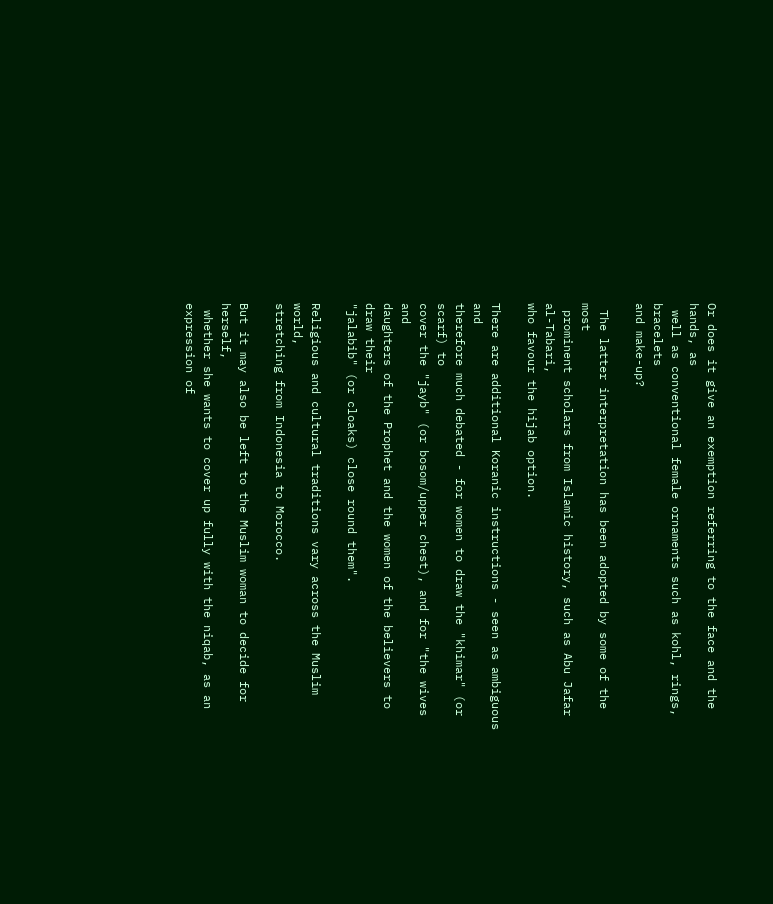Or does it give an exemption referring to the face and the hands, as
 well as conventional female ornaments such as kohl, rings, bracelets
and make-up?

 The latter interpretation has been adopted by some of the most
 prominent scholars from Islamic history, such as Abu Jafar al-Tabari,
who favour the hijab option.

There are additional Koranic instructions - seen as ambiguous and
therefore much debated - for women to draw the "khimar" (or scarf) to
cover the "jayb" (or bosom/upper chest), and for "the wives and
daughters of the Prophet and the women of the believers to draw their
"jalabib" (or cloaks) close round them".

Religious and cultural traditions vary across the Muslim world,
stretching from Indonesia to Morocco.

But it may also be left to the Muslim woman to decide for herself,
 whether she wants to cover up fully with the niqab, as an expression of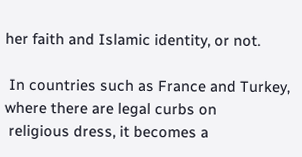her faith and Islamic identity, or not.

 In countries such as France and Turkey, where there are legal curbs on
 religious dress, it becomes a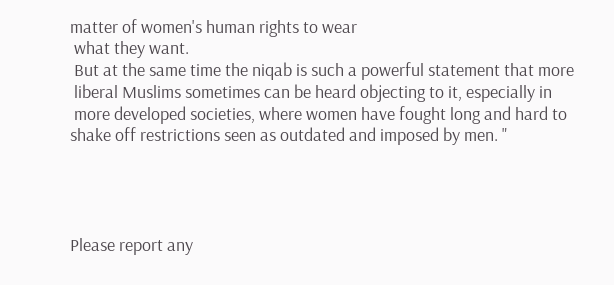matter of women's human rights to wear
 what they want.
 But at the same time the niqab is such a powerful statement that more
 liberal Muslims sometimes can be heard objecting to it, especially in
 more developed societies, where women have fought long and hard to
shake off restrictions seen as outdated and imposed by men. "




Please report any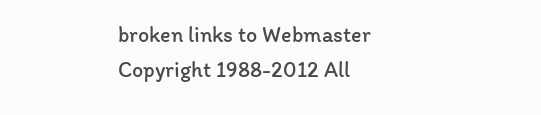broken links to Webmaster
Copyright 1988-2012 All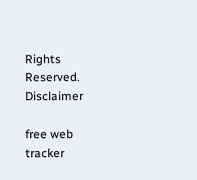Rights Reserved. Disclaimer

free web tracker